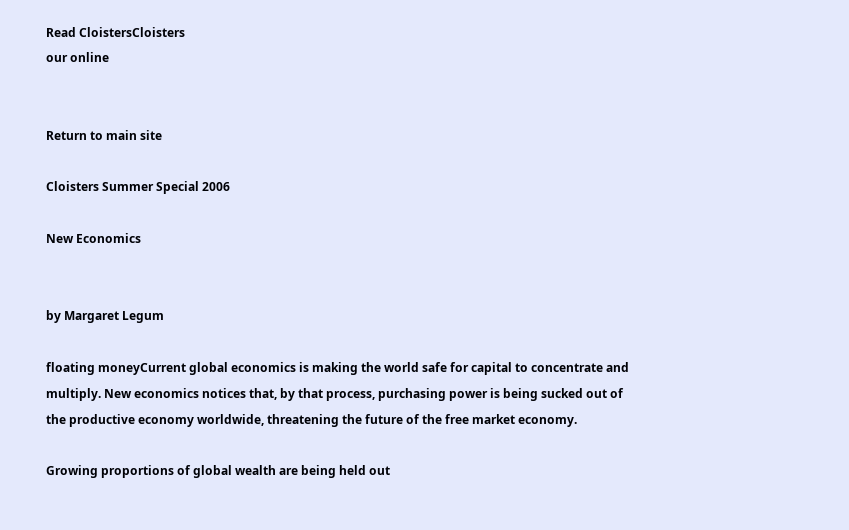Read CloistersCloisters
our online


Return to main site

Cloisters Summer Special 2006

New Economics


by Margaret Legum

floating moneyCurrent global economics is making the world safe for capital to concentrate and multiply. New economics notices that, by that process, purchasing power is being sucked out of the productive economy worldwide, threatening the future of the free market economy.

Growing proportions of global wealth are being held out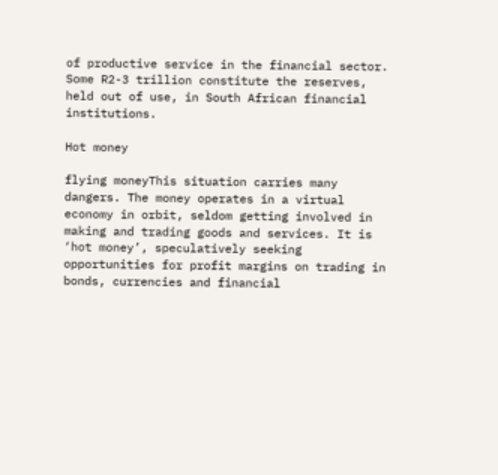of productive service in the financial sector. Some R2-3 trillion constitute the reserves, held out of use, in South African financial institutions.

Hot money

flying moneyThis situation carries many dangers. The money operates in a virtual economy in orbit, seldom getting involved in making and trading goods and services. It is ‘hot money’, speculatively seeking opportunities for profit margins on trading in bonds, currencies and financial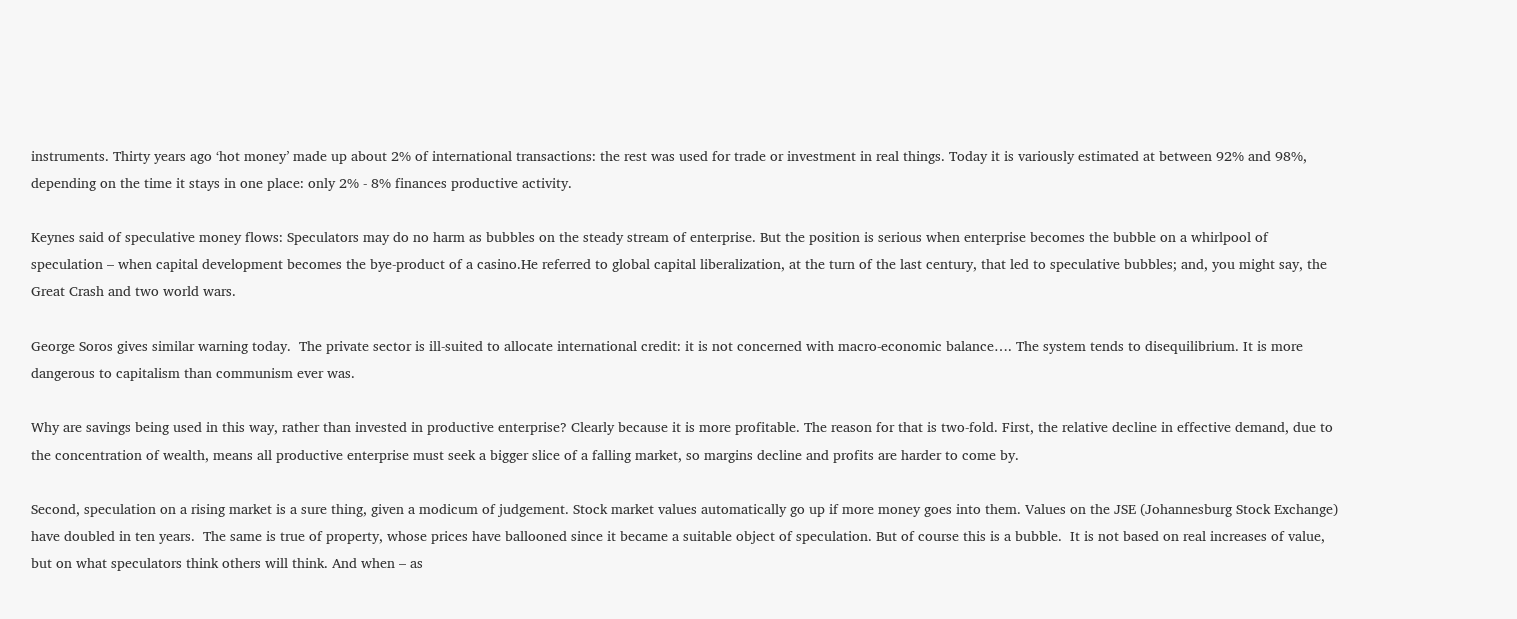instruments. Thirty years ago ‘hot money’ made up about 2% of international transactions: the rest was used for trade or investment in real things. Today it is variously estimated at between 92% and 98%, depending on the time it stays in one place: only 2% - 8% finances productive activity.

Keynes said of speculative money flows: Speculators may do no harm as bubbles on the steady stream of enterprise. But the position is serious when enterprise becomes the bubble on a whirlpool of speculation – when capital development becomes the bye-product of a casino.He referred to global capital liberalization, at the turn of the last century, that led to speculative bubbles; and, you might say, the Great Crash and two world wars.

George Soros gives similar warning today.  The private sector is ill-suited to allocate international credit: it is not concerned with macro-economic balance…. The system tends to disequilibrium. It is more dangerous to capitalism than communism ever was.

Why are savings being used in this way, rather than invested in productive enterprise? Clearly because it is more profitable. The reason for that is two-fold. First, the relative decline in effective demand, due to the concentration of wealth, means all productive enterprise must seek a bigger slice of a falling market, so margins decline and profits are harder to come by.

Second, speculation on a rising market is a sure thing, given a modicum of judgement. Stock market values automatically go up if more money goes into them. Values on the JSE (Johannesburg Stock Exchange) have doubled in ten years.  The same is true of property, whose prices have ballooned since it became a suitable object of speculation. But of course this is a bubble.  It is not based on real increases of value, but on what speculators think others will think. And when – as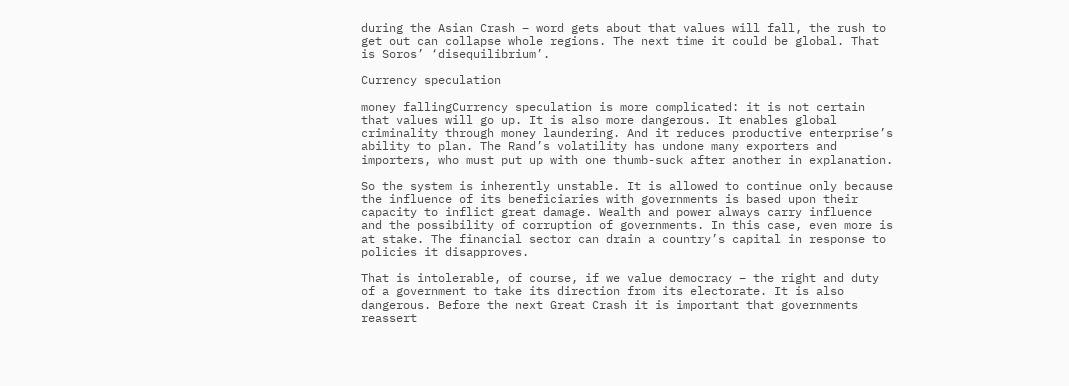during the Asian Crash – word gets about that values will fall, the rush to get out can collapse whole regions. The next time it could be global. That is Soros’ ‘disequilibrium’.

Currency speculation

money fallingCurrency speculation is more complicated: it is not certain that values will go up. It is also more dangerous. It enables global criminality through money laundering. And it reduces productive enterprise’s ability to plan. The Rand’s volatility has undone many exporters and importers, who must put up with one thumb-suck after another in explanation.

So the system is inherently unstable. It is allowed to continue only because the influence of its beneficiaries with governments is based upon their capacity to inflict great damage. Wealth and power always carry influence and the possibility of corruption of governments. In this case, even more is at stake. The financial sector can drain a country’s capital in response to policies it disapproves.

That is intolerable, of course, if we value democracy – the right and duty of a government to take its direction from its electorate. It is also dangerous. Before the next Great Crash it is important that governments reassert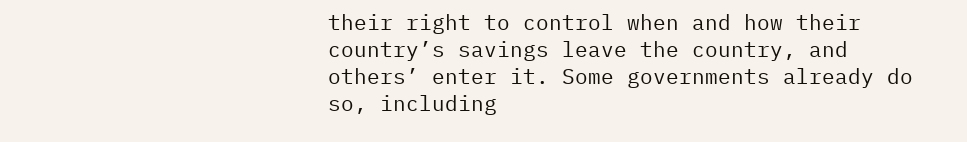their right to control when and how their country’s savings leave the country, and others’ enter it. Some governments already do so, including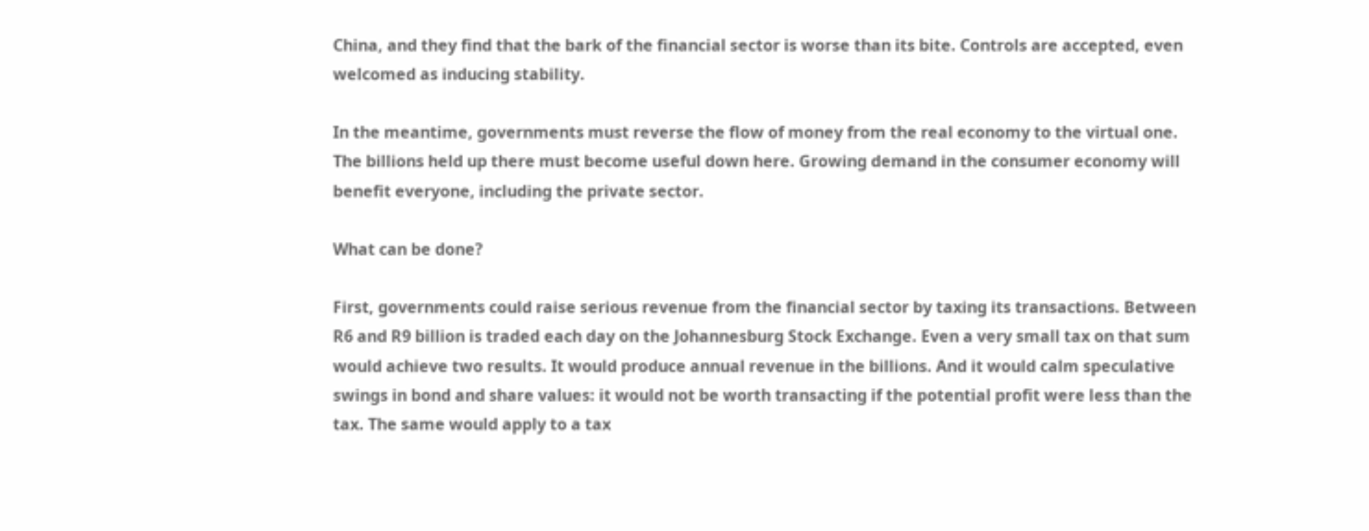China, and they find that the bark of the financial sector is worse than its bite. Controls are accepted, even welcomed as inducing stability.

In the meantime, governments must reverse the flow of money from the real economy to the virtual one. The billions held up there must become useful down here. Growing demand in the consumer economy will benefit everyone, including the private sector.

What can be done?

First, governments could raise serious revenue from the financial sector by taxing its transactions. Between R6 and R9 billion is traded each day on the Johannesburg Stock Exchange. Even a very small tax on that sum would achieve two results. It would produce annual revenue in the billions. And it would calm speculative swings in bond and share values: it would not be worth transacting if the potential profit were less than the tax. The same would apply to a tax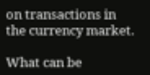on transactions in the currency market.

What can be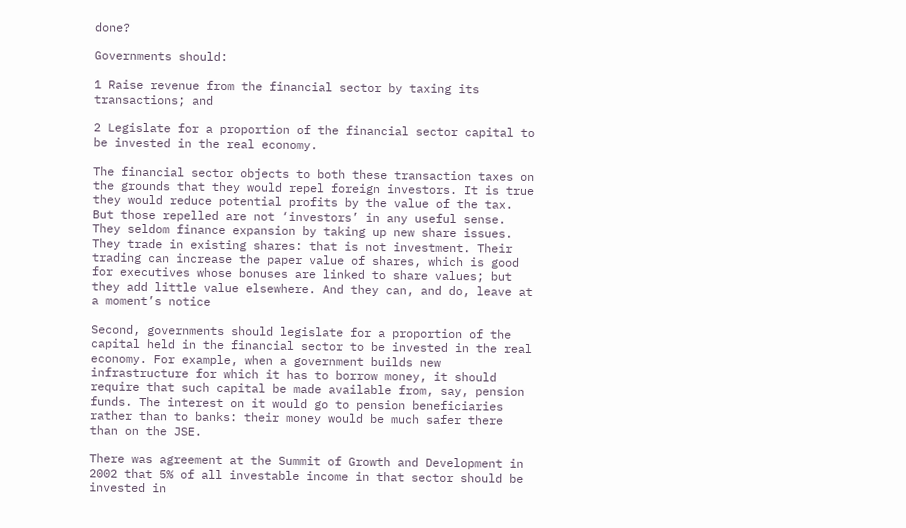done?

Governments should:

1 Raise revenue from the financial sector by taxing its transactions; and

2 Legislate for a proportion of the financial sector capital to be invested in the real economy.

The financial sector objects to both these transaction taxes on the grounds that they would repel foreign investors. It is true they would reduce potential profits by the value of the tax. But those repelled are not ‘investors’ in any useful sense.  They seldom finance expansion by taking up new share issues. They trade in existing shares: that is not investment. Their trading can increase the paper value of shares, which is good for executives whose bonuses are linked to share values; but they add little value elsewhere. And they can, and do, leave at a moment’s notice

Second, governments should legislate for a proportion of the capital held in the financial sector to be invested in the real economy. For example, when a government builds new infrastructure for which it has to borrow money, it should require that such capital be made available from, say, pension funds. The interest on it would go to pension beneficiaries rather than to banks: their money would be much safer there than on the JSE.

There was agreement at the Summit of Growth and Development in 2002 that 5% of all investable income in that sector should be invested in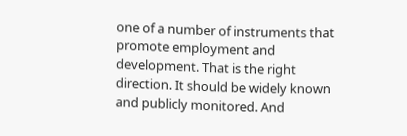one of a number of instruments that promote employment and development. That is the right direction. It should be widely known and publicly monitored. And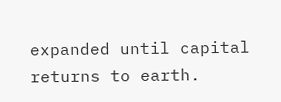expanded until capital returns to earth.